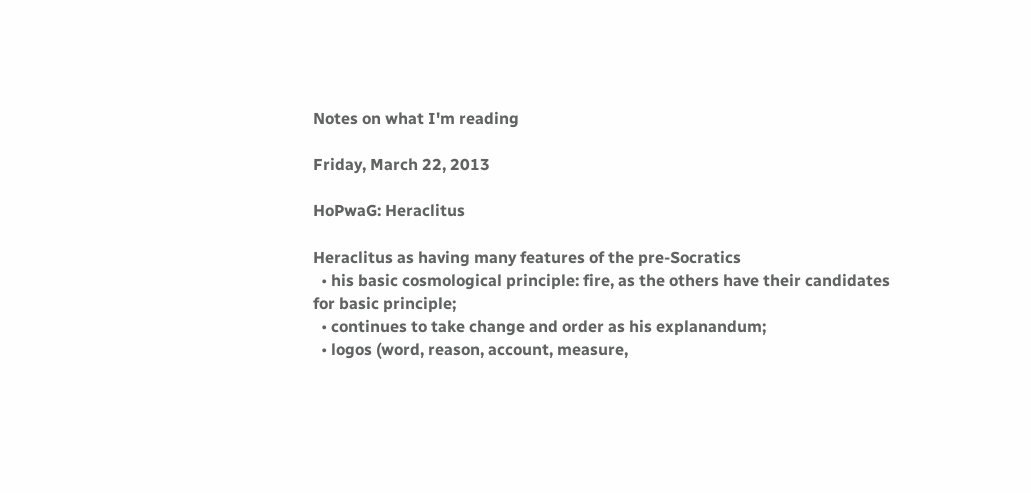Notes on what I'm reading

Friday, March 22, 2013

HoPwaG: Heraclitus

Heraclitus as having many features of the pre-Socratics
  • his basic cosmological principle: fire, as the others have their candidates for basic principle;
  • continues to take change and order as his explanandum;
  • logos (word, reason, account, measure,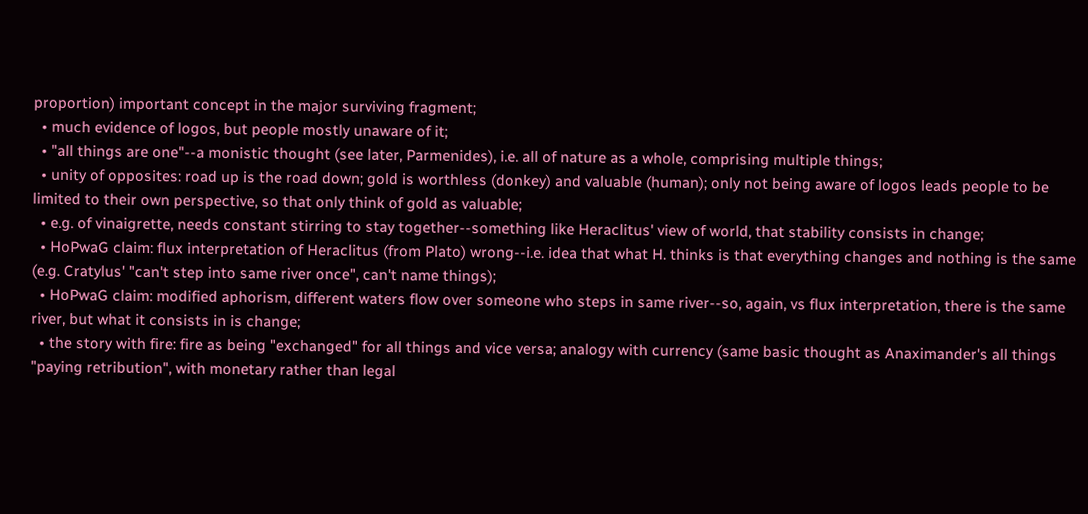proportion) important concept in the major surviving fragment;
  • much evidence of logos, but people mostly unaware of it;
  • "all things are one"--a monistic thought (see later, Parmenides), i.e. all of nature as a whole, comprising multiple things;
  • unity of opposites: road up is the road down; gold is worthless (donkey) and valuable (human); only not being aware of logos leads people to be limited to their own perspective, so that only think of gold as valuable;
  • e.g. of vinaigrette, needs constant stirring to stay together--something like Heraclitus' view of world, that stability consists in change;
  • HoPwaG claim: flux interpretation of Heraclitus (from Plato) wrong--i.e. idea that what H. thinks is that everything changes and nothing is the same (e.g. Cratylus' "can't step into same river once", can't name things);
  • HoPwaG claim: modified aphorism, different waters flow over someone who steps in same river--so, again, vs flux interpretation, there is the same river, but what it consists in is change;
  • the story with fire: fire as being "exchanged" for all things and vice versa; analogy with currency (same basic thought as Anaximander's all things "paying retribution", with monetary rather than legal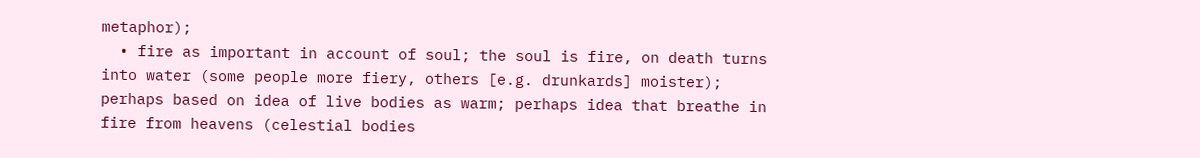metaphor);
  • fire as important in account of soul; the soul is fire, on death turns into water (some people more fiery, others [e.g. drunkards] moister); perhaps based on idea of live bodies as warm; perhaps idea that breathe in fire from heavens (celestial bodies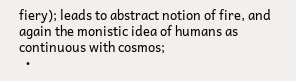fiery); leads to abstract notion of fire, and again the monistic idea of humans as continuous with cosmos;
  •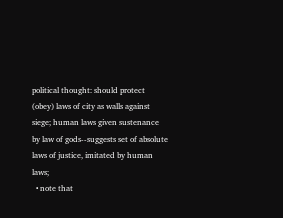political thought: should protect (obey) laws of city as walls against siege; human laws given sustenance by law of gods--suggests set of absolute laws of justice, imitated by human laws;
  • note that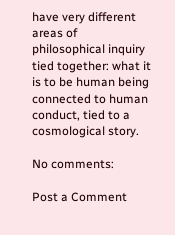have very different areas of philosophical inquiry tied together: what it is to be human being connected to human conduct, tied to a cosmological story.

No comments:

Post a Comment